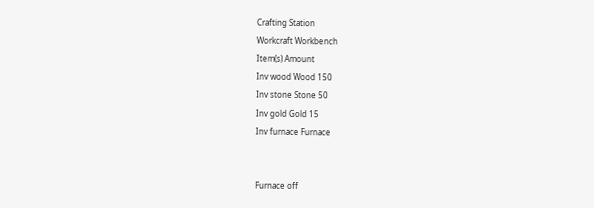Crafting Station
Workcraft Workbench
Item(s) Amount
Inv wood Wood 150
Inv stone Stone 50
Inv gold Gold 15
Inv furnace Furnace


Furnace off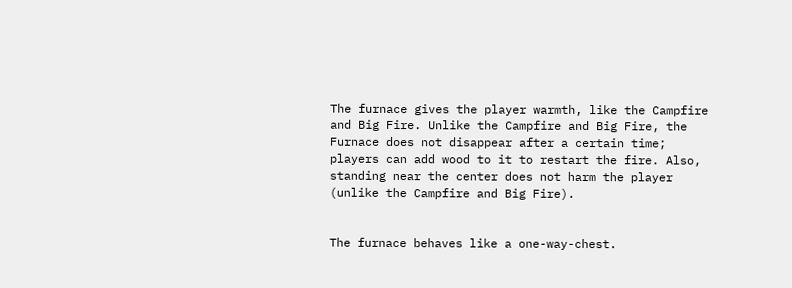The furnace gives the player warmth, like the Campfire and Big Fire. Unlike the Campfire and Big Fire, the Furnace does not disappear after a certain time; players can add wood to it to restart the fire. Also, standing near the center does not harm the player (unlike the Campfire and Big Fire).


The furnace behaves like a one-way-chest.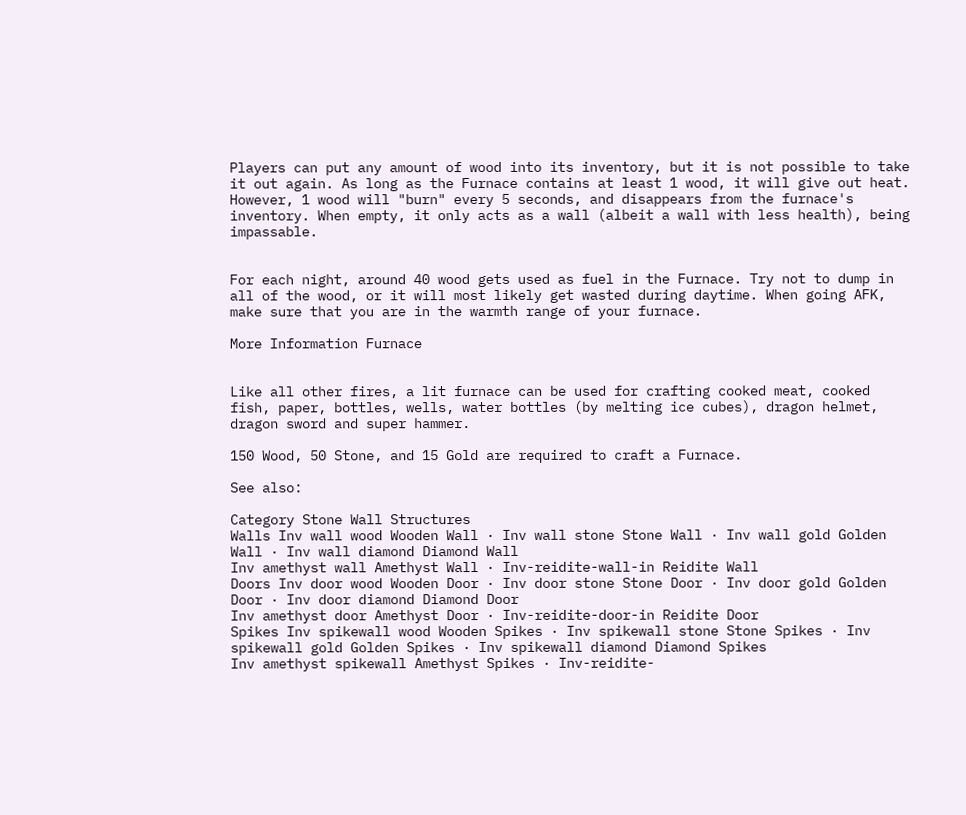Players can put any amount of wood into its inventory, but it is not possible to take it out again. As long as the Furnace contains at least 1 wood, it will give out heat. However, 1 wood will "burn" every 5 seconds, and disappears from the furnace's inventory. When empty, it only acts as a wall (albeit a wall with less health), being impassable.


For each night, around 40 wood gets used as fuel in the Furnace. Try not to dump in all of the wood, or it will most likely get wasted during daytime. When going AFK, make sure that you are in the warmth range of your furnace.

More Information Furnace


Like all other fires, a lit furnace can be used for crafting cooked meat, cooked fish, paper, bottles, wells, water bottles (by melting ice cubes), dragon helmet, dragon sword and super hammer.

150 Wood, 50 Stone, and 15 Gold are required to craft a Furnace.

See also:

Category Stone Wall Structures
Walls Inv wall wood Wooden Wall · Inv wall stone Stone Wall · Inv wall gold Golden Wall · Inv wall diamond Diamond Wall
Inv amethyst wall Amethyst Wall · Inv-reidite-wall-in Reidite Wall
Doors Inv door wood Wooden Door · Inv door stone Stone Door · Inv door gold Golden Door · Inv door diamond Diamond Door
Inv amethyst door Amethyst Door · Inv-reidite-door-in Reidite Door
Spikes Inv spikewall wood Wooden Spikes · Inv spikewall stone Stone Spikes · Inv spikewall gold Golden Spikes · Inv spikewall diamond Diamond Spikes
Inv amethyst spikewall Amethyst Spikes · Inv-reidite-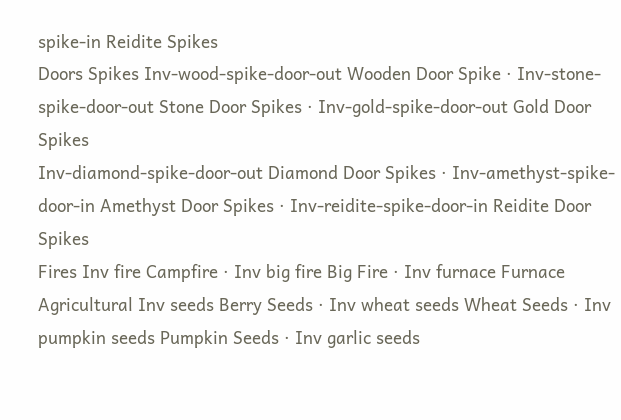spike-in Reidite Spikes
Doors Spikes Inv-wood-spike-door-out Wooden Door Spike · Inv-stone-spike-door-out Stone Door Spikes · Inv-gold-spike-door-out Gold Door Spikes
Inv-diamond-spike-door-out Diamond Door Spikes · Inv-amethyst-spike-door-in Amethyst Door Spikes · Inv-reidite-spike-door-in Reidite Door Spikes
Fires Inv fire Campfire · Inv big fire Big Fire · Inv furnace Furnace
Agricultural Inv seeds Berry Seeds · Inv wheat seeds Wheat Seeds · Inv pumpkin seeds Pumpkin Seeds · Inv garlic seeds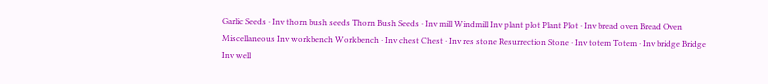Garlic Seeds · Inv thorn bush seeds Thorn Bush Seeds · Inv mill Windmill Inv plant plot Plant Plot · Inv bread oven Bread Oven
Miscellaneous Inv workbench Workbench · Inv chest Chest · Inv res stone Resurrection Stone · Inv totem Totem · Inv bridge Bridge
Inv well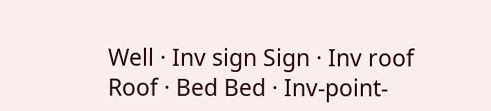Well · Inv sign Sign · Inv roof Roof · Bed Bed · Inv-point-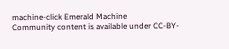machine-click Emerald Machine
Community content is available under CC-BY-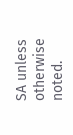SA unless otherwise noted.